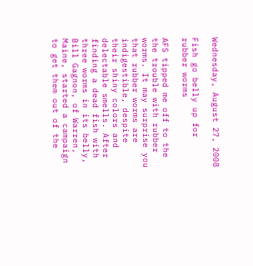Wednesday, August 27, 2008

Fish go belly up for rubber worms

AFS tipped me off to the the trouble with rubber worms. It may surprise you that rubber worms are indigestible, despite their shiny colors and delectable smells. After finding a dead fish with three worms in its belly, Bill Gagnon, of Warren, Maine, started a campaign to get them out of the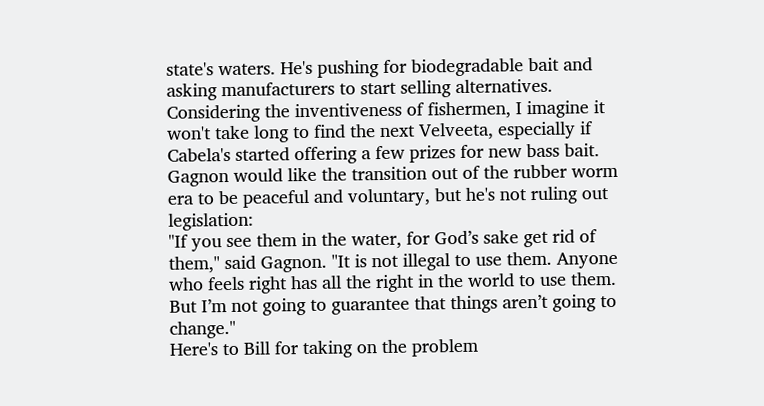state's waters. He's pushing for biodegradable bait and asking manufacturers to start selling alternatives. Considering the inventiveness of fishermen, I imagine it won't take long to find the next Velveeta, especially if Cabela's started offering a few prizes for new bass bait. Gagnon would like the transition out of the rubber worm era to be peaceful and voluntary, but he's not ruling out legislation:
"If you see them in the water, for God’s sake get rid of them," said Gagnon. "It is not illegal to use them. Anyone who feels right has all the right in the world to use them. But I’m not going to guarantee that things aren’t going to change."
Here's to Bill for taking on the problem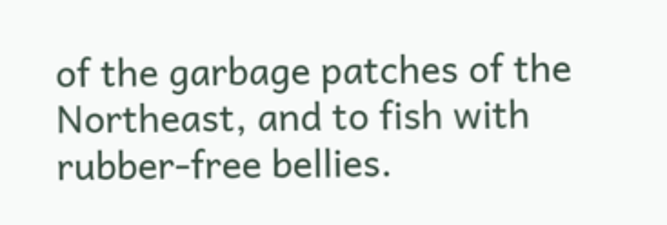of the garbage patches of the Northeast, and to fish with rubber-free bellies.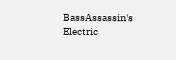BassAssassin's Electric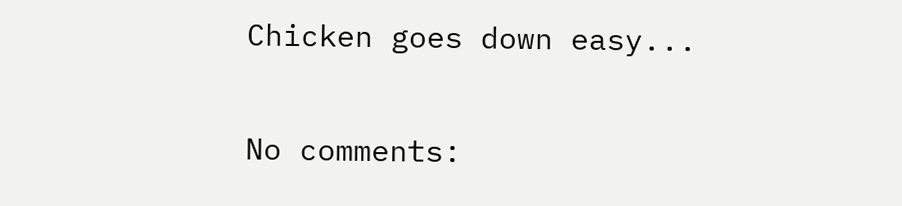Chicken goes down easy...

No comments: